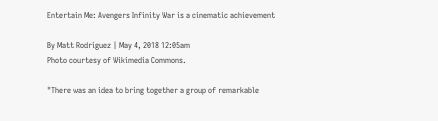Entertain Me: Avengers Infinity War is a cinematic achievement

By Matt Rodriguez | May 4, 2018 12:05am
Photo courtesy of Wikimedia Commons.

"There was an idea to bring together a group of remarkable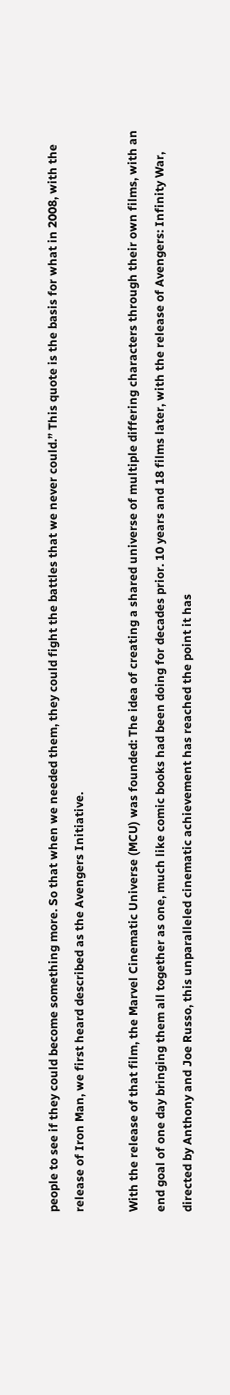people to see if they could become something more. So that when we needed them, they could fight the battles that we never could.” This quote is the basis for what in 2008, with the release of Iron Man, we first heard described as the Avengers Initiative.

With the release of that film, the Marvel Cinematic Universe (MCU) was founded: The idea of creating a shared universe of multiple differing characters through their own films, with an end goal of one day bringing them all together as one, much like comic books had been doing for decades prior. 10 years and 18 films later, with the release of Avengers: Infinity War, directed by Anthony and Joe Russo, this unparalleled cinematic achievement has reached the point it has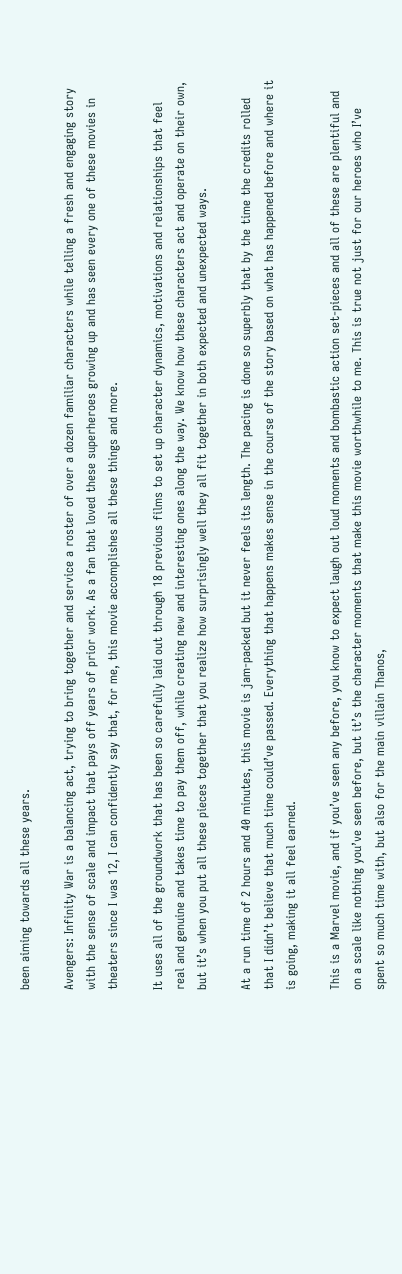been aiming towards all these years.

Avengers: Infinity War is a balancing act, trying to bring together and service a roster of over a dozen familiar characters while telling a fresh and engaging story with the sense of scale and impact that pays off years of prior work. As a fan that loved these superheroes growing up and has seen every one of these movies in theaters since I was 12, I can confidently say that, for me, this movie accomplishes all these things and more.

It uses all of the groundwork that has been so carefully laid out through 18 previous films to set up character dynamics, motivations and relationships that feel real and genuine and takes time to pay them off, while creating new and interesting ones along the way. We know how these characters act and operate on their own, but it’s when you put all these pieces together that you realize how surprisingly well they all fit together in both expected and unexpected ways.

At a run time of 2 hours and 40 minutes, this movie is jam-packed but it never feels its length. The pacing is done so superbly that by the time the credits rolled that I didn’t believe that much time could’ve passed. Everything that happens makes sense in the course of the story based on what has happened before and where it is going, making it all feel earned.

This is a Marvel movie, and if you’ve seen any before, you know to expect laugh out loud moments and bombastic action set-pieces and all of these are plentiful and on a scale like nothing you’ve seen before, but it’s the character moments that make this movie worthwhile to me. This is true not just for our heroes who I’ve spent so much time with, but also for the main villain Thanos,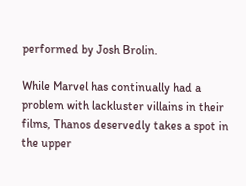performed by Josh Brolin.

While Marvel has continually had a problem with lackluster villains in their films, Thanos deservedly takes a spot in the upper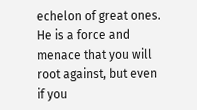echelon of great ones. He is a force and menace that you will root against, but even if you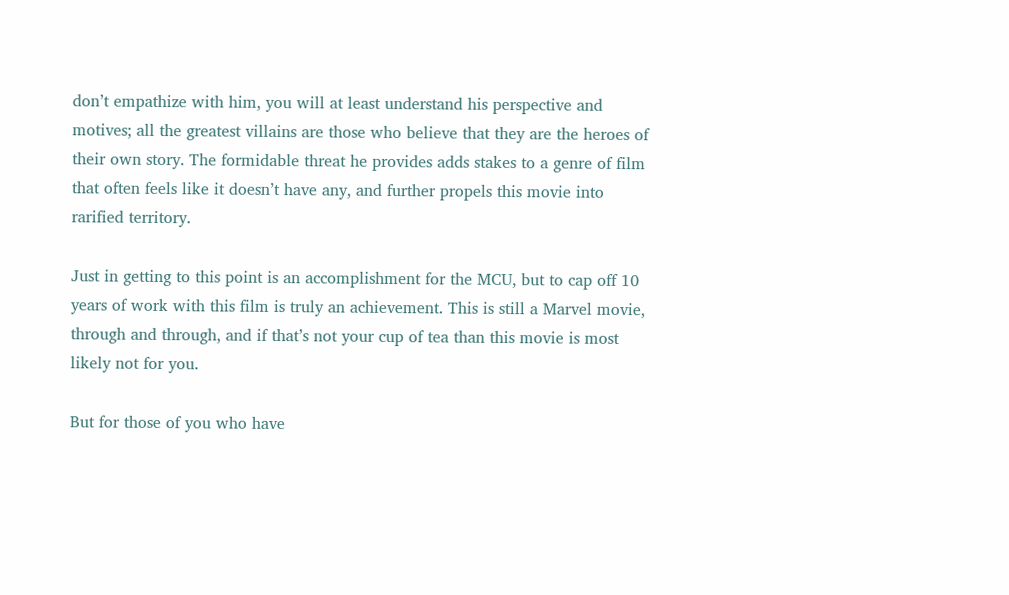don’t empathize with him, you will at least understand his perspective and motives; all the greatest villains are those who believe that they are the heroes of their own story. The formidable threat he provides adds stakes to a genre of film that often feels like it doesn’t have any, and further propels this movie into rarified territory.

Just in getting to this point is an accomplishment for the MCU, but to cap off 10 years of work with this film is truly an achievement. This is still a Marvel movie, through and through, and if that’s not your cup of tea than this movie is most likely not for you.

But for those of you who have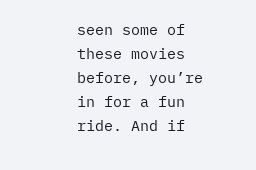seen some of these movies before, you’re in for a fun ride. And if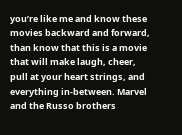you’re like me and know these movies backward and forward, than know that this is a movie that will make laugh, cheer, pull at your heart strings, and everything in-between. Marvel and the Russo brothers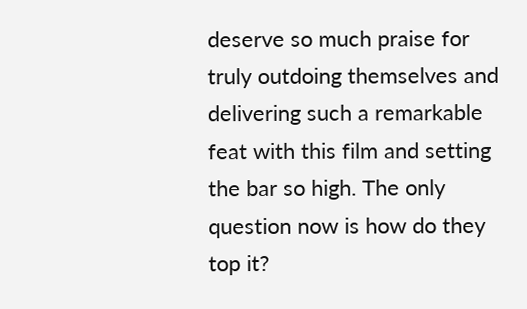deserve so much praise for truly outdoing themselves and delivering such a remarkable feat with this film and setting the bar so high. The only question now is how do they top it?